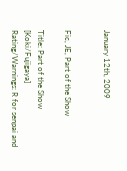January 12th, 2009


Fic, JE, Part of the Show

Title: Part of the Show [Koki/Fujigaya]
Rating/Warnings: R for senpai and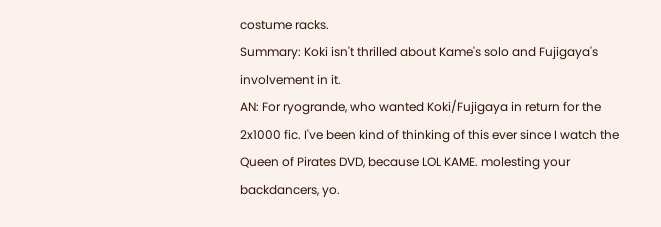costume racks.
Summary: Koki isn't thrilled about Kame's solo and Fujigaya's involvement in it.
AN: For ryogrande, who wanted Koki/Fujigaya in return for the 2x1000 fic. I've been kind of thinking of this ever since I watch the Queen of Pirates DVD, because LOL KAME. molesting your backdancers, yo.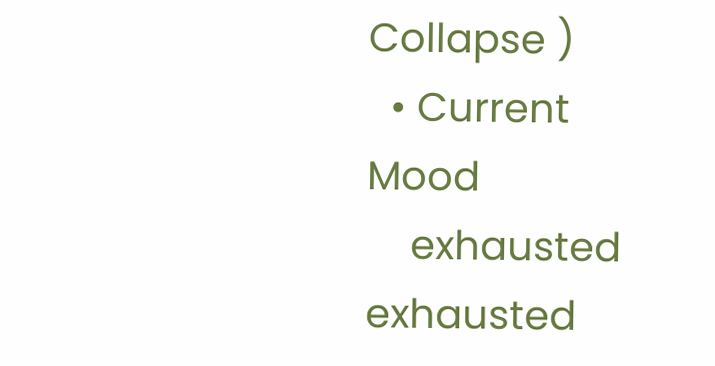Collapse )
  • Current Mood
    exhausted exhausted